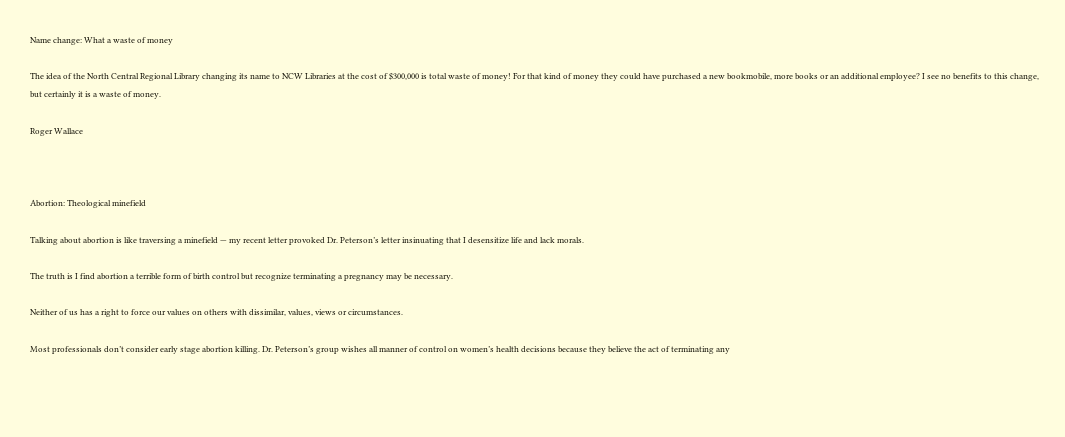Name change: What a waste of money

The idea of the North Central Regional Library changing its name to NCW Libraries at the cost of $300,000 is total waste of money! For that kind of money they could have purchased a new bookmobile, more books or an additional employee? I see no benefits to this change, but certainly it is a waste of money.

Roger Wallace



Abortion: Theological minefield

Talking about abortion is like traversing a minefield — my recent letter provoked Dr. Peterson’s letter insinuating that I desensitize life and lack morals.

The truth is I find abortion a terrible form of birth control but recognize terminating a pregnancy may be necessary.

Neither of us has a right to force our values on others with dissimilar, values, views or circumstances.

Most professionals don’t consider early stage abortion killing. Dr. Peterson’s group wishes all manner of control on women’s health decisions because they believe the act of terminating any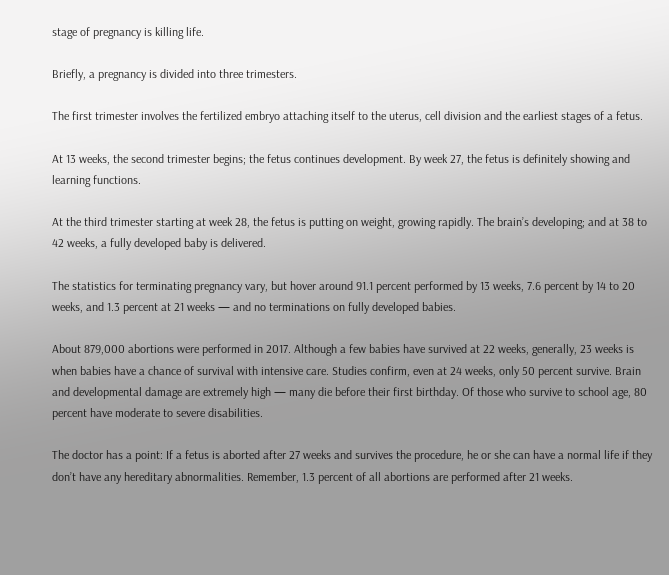stage of pregnancy is killing life.

Briefly, a pregnancy is divided into three trimesters.

The first trimester involves the fertilized embryo attaching itself to the uterus, cell division and the earliest stages of a fetus.

At 13 weeks, the second trimester begins; the fetus continues development. By week 27, the fetus is definitely showing and learning functions.

At the third trimester starting at week 28, the fetus is putting on weight, growing rapidly. The brain’s developing; and at 38 to 42 weeks, a fully developed baby is delivered.

The statistics for terminating pregnancy vary, but hover around 91.1 percent performed by 13 weeks, 7.6 percent by 14 to 20 weeks, and 1.3 percent at 21 weeks — and no terminations on fully developed babies.

About 879,000 abortions were performed in 2017. Although a few babies have survived at 22 weeks, generally, 23 weeks is when babies have a chance of survival with intensive care. Studies confirm, even at 24 weeks, only 50 percent survive. Brain and developmental damage are extremely high — many die before their first birthday. Of those who survive to school age, 80 percent have moderate to severe disabilities.

The doctor has a point: If a fetus is aborted after 27 weeks and survives the procedure, he or she can have a normal life if they don’t have any hereditary abnormalities. Remember, 1.3 percent of all abortions are performed after 21 weeks.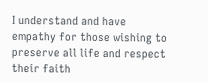I understand and have empathy for those wishing to preserve all life and respect their faith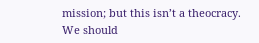mission; but this isn’t a theocracy. We should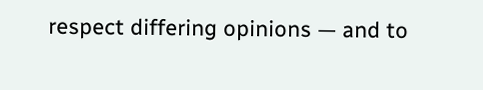respect differing opinions — and to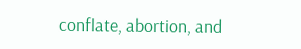conflate, abortion, and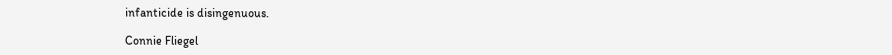infanticide is disingenuous.

Connie Fliegel